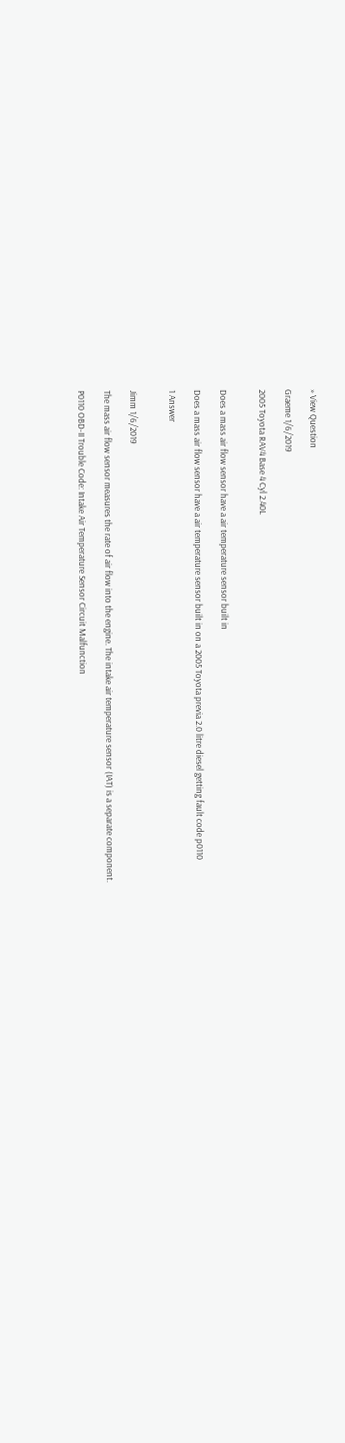» View Question

Graeme 1/6/2019

2005 Toyota RAV4 Base 4 Cyl 2.40L


Does a mass air flow sensor have a air temperature sensor built in

Does a mass air flow sensor have a air temperature sensor built in on a 2005 Toyota previa 2.0 litre diesel getting fault code p0110

1 Answer


Jimm 1/6/2019

The mass air flow sensor measures the rate of air flow into the engine. The intake air temperature sensor (IAT) is a separate component.

P0110 OBD-II Trouble Code: Intake Air Temperature Sensor Circuit Malfunction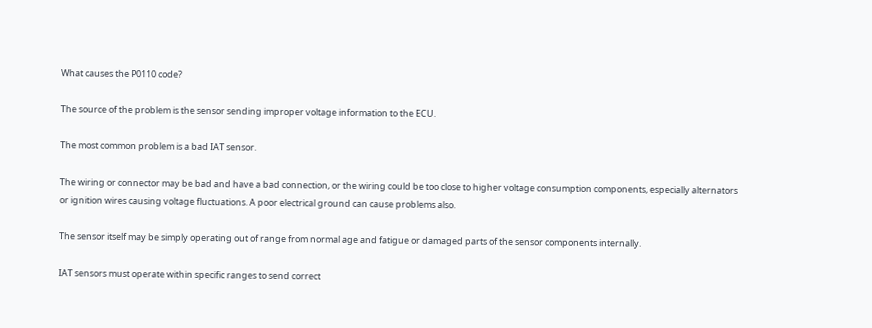What causes the P0110 code?

The source of the problem is the sensor sending improper voltage information to the ECU.

The most common problem is a bad IAT sensor.

The wiring or connector may be bad and have a bad connection, or the wiring could be too close to higher voltage consumption components, especially alternators or ignition wires causing voltage fluctuations. A poor electrical ground can cause problems also.

The sensor itself may be simply operating out of range from normal age and fatigue or damaged parts of the sensor components internally.

IAT sensors must operate within specific ranges to send correct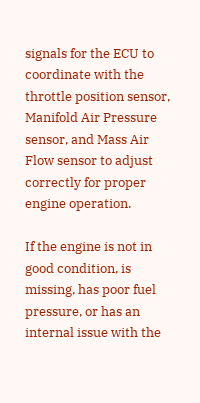signals for the ECU to coordinate with the throttle position sensor, Manifold Air Pressure sensor, and Mass Air Flow sensor to adjust correctly for proper engine operation.

If the engine is not in good condition, is missing, has poor fuel pressure, or has an internal issue with the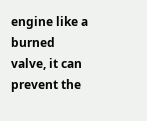engine like a burned valve, it can prevent the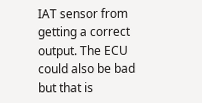IAT sensor from getting a correct output. The ECU could also be bad but that is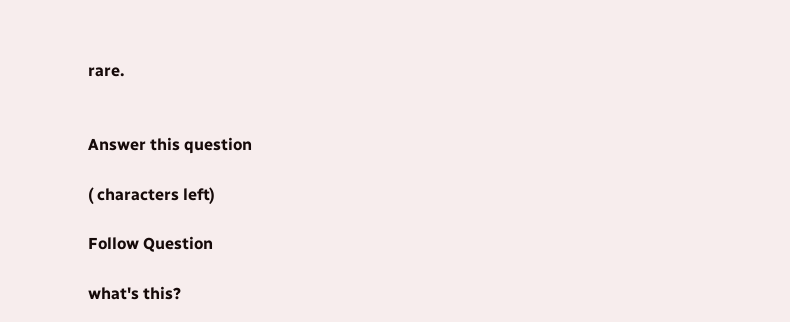rare.


Answer this question

( characters left)

Follow Question

what's this?